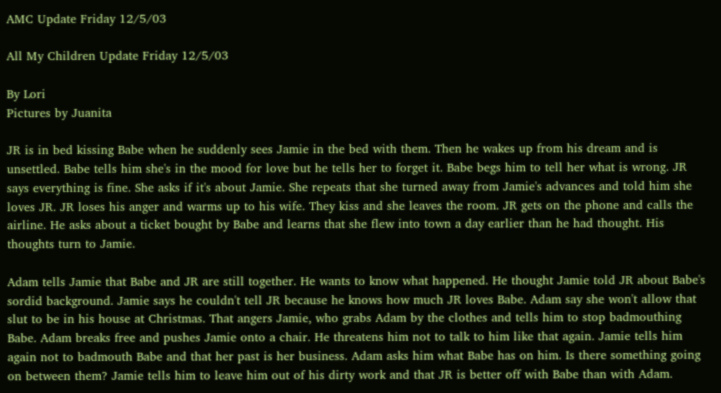AMC Update Friday 12/5/03

All My Children Update Friday 12/5/03

By Lori
Pictures by Juanita

JR is in bed kissing Babe when he suddenly sees Jamie in the bed with them. Then he wakes up from his dream and is unsettled. Babe tells him she's in the mood for love but he tells her to forget it. Babe begs him to tell her what is wrong. JR says everything is fine. She asks if it's about Jamie. She repeats that she turned away from Jamie's advances and told him she loves JR. JR loses his anger and warms up to his wife. They kiss and she leaves the room. JR gets on the phone and calls the airline. He asks about a ticket bought by Babe and learns that she flew into town a day earlier than he had thought. His thoughts turn to Jamie.

Adam tells Jamie that Babe and JR are still together. He wants to know what happened. He thought Jamie told JR about Babe's sordid background. Jamie says he couldn't tell JR because he knows how much JR loves Babe. Adam say she won't allow that slut to be in his house at Christmas. That angers Jamie, who grabs Adam by the clothes and tells him to stop badmouthing Babe. Adam breaks free and pushes Jamie onto a chair. He threatens him not to talk to him like that again. Jamie tells him again not to badmouth Babe and that her past is her business. Adam asks him what Babe has on him. Is there something going on between them? Jamie tells him to leave him out of his dirty work and that JR is better off with Babe than with Adam.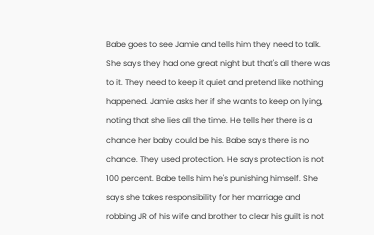Babe goes to see Jamie and tells him they need to talk. She says they had one great night but that's all there was to it. They need to keep it quiet and pretend like nothing happened. Jamie asks her if she wants to keep on lying, noting that she lies all the time. He tells her there is a chance her baby could be his. Babe says there is no chance. They used protection. He says protection is not 100 percent. Babe tells him he's punishing himself. She says she takes responsibility for her marriage and robbing JR of his wife and brother to clear his guilt is not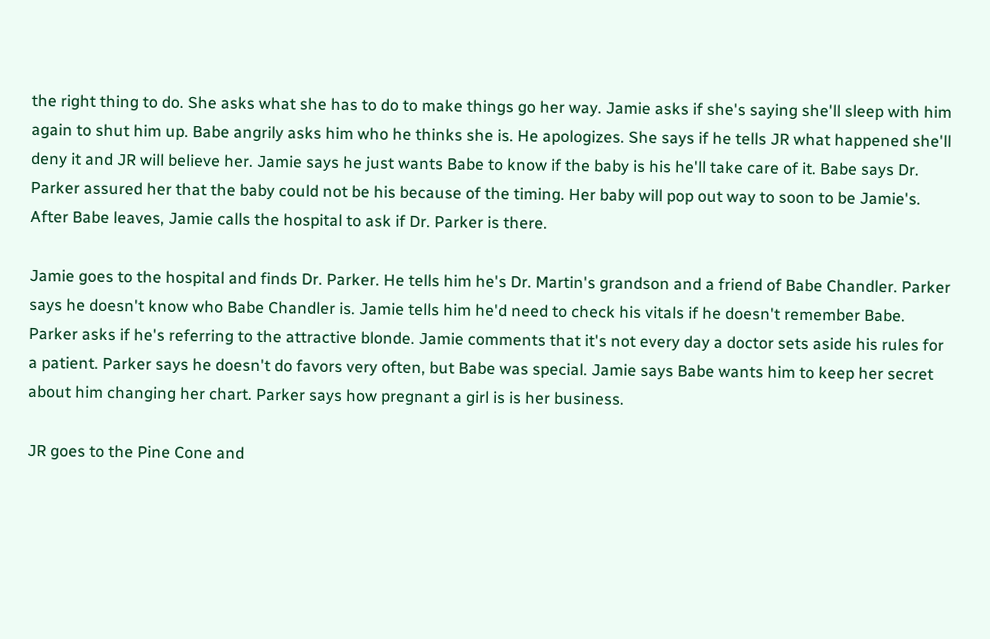the right thing to do. She asks what she has to do to make things go her way. Jamie asks if she's saying she'll sleep with him again to shut him up. Babe angrily asks him who he thinks she is. He apologizes. She says if he tells JR what happened she'll deny it and JR will believe her. Jamie says he just wants Babe to know if the baby is his he'll take care of it. Babe says Dr. Parker assured her that the baby could not be his because of the timing. Her baby will pop out way to soon to be Jamie's. After Babe leaves, Jamie calls the hospital to ask if Dr. Parker is there.

Jamie goes to the hospital and finds Dr. Parker. He tells him he's Dr. Martin's grandson and a friend of Babe Chandler. Parker says he doesn't know who Babe Chandler is. Jamie tells him he'd need to check his vitals if he doesn't remember Babe. Parker asks if he's referring to the attractive blonde. Jamie comments that it's not every day a doctor sets aside his rules for a patient. Parker says he doesn't do favors very often, but Babe was special. Jamie says Babe wants him to keep her secret about him changing her chart. Parker says how pregnant a girl is is her business.

JR goes to the Pine Cone and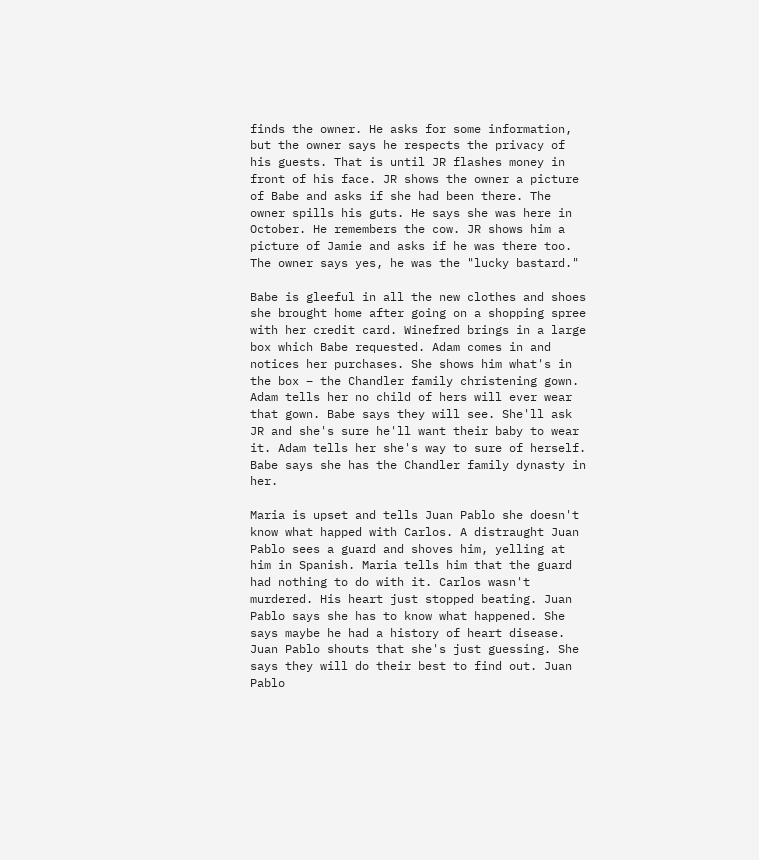finds the owner. He asks for some information, but the owner says he respects the privacy of his guests. That is until JR flashes money in front of his face. JR shows the owner a picture of Babe and asks if she had been there. The owner spills his guts. He says she was here in October. He remembers the cow. JR shows him a picture of Jamie and asks if he was there too. The owner says yes, he was the "lucky bastard."

Babe is gleeful in all the new clothes and shoes she brought home after going on a shopping spree with her credit card. Winefred brings in a large box which Babe requested. Adam comes in and notices her purchases. She shows him what's in the box – the Chandler family christening gown. Adam tells her no child of hers will ever wear that gown. Babe says they will see. She'll ask JR and she's sure he'll want their baby to wear it. Adam tells her she's way to sure of herself. Babe says she has the Chandler family dynasty in her.

Maria is upset and tells Juan Pablo she doesn't know what happed with Carlos. A distraught Juan Pablo sees a guard and shoves him, yelling at him in Spanish. Maria tells him that the guard had nothing to do with it. Carlos wasn't murdered. His heart just stopped beating. Juan Pablo says she has to know what happened. She says maybe he had a history of heart disease. Juan Pablo shouts that she's just guessing. She says they will do their best to find out. Juan Pablo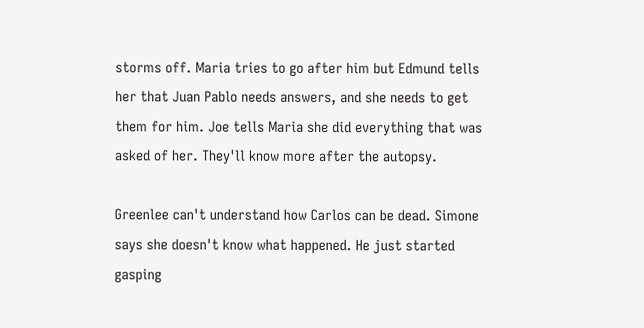storms off. Maria tries to go after him but Edmund tells her that Juan Pablo needs answers, and she needs to get them for him. Joe tells Maria she did everything that was asked of her. They'll know more after the autopsy.

Greenlee can't understand how Carlos can be dead. Simone says she doesn't know what happened. He just started gasping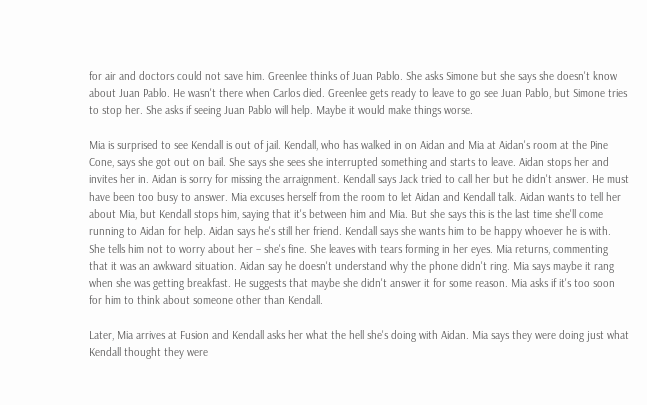for air and doctors could not save him. Greenlee thinks of Juan Pablo. She asks Simone but she says she doesn't know about Juan Pablo. He wasn't there when Carlos died. Greenlee gets ready to leave to go see Juan Pablo, but Simone tries to stop her. She asks if seeing Juan Pablo will help. Maybe it would make things worse.

Mia is surprised to see Kendall is out of jail. Kendall, who has walked in on Aidan and Mia at Aidan's room at the Pine Cone, says she got out on bail. She says she sees she interrupted something and starts to leave. Aidan stops her and invites her in. Aidan is sorry for missing the arraignment. Kendall says Jack tried to call her but he didn't answer. He must have been too busy to answer. Mia excuses herself from the room to let Aidan and Kendall talk. Aidan wants to tell her about Mia, but Kendall stops him, saying that it's between him and Mia. But she says this is the last time she'll come running to Aidan for help. Aidan says he's still her friend. Kendall says she wants him to be happy whoever he is with. She tells him not to worry about her – she's fine. She leaves with tears forming in her eyes. Mia returns, commenting that it was an awkward situation. Aidan say he doesn't understand why the phone didn't ring. Mia says maybe it rang when she was getting breakfast. He suggests that maybe she didn't answer it for some reason. Mia asks if it's too soon for him to think about someone other than Kendall.

Later, Mia arrives at Fusion and Kendall asks her what the hell she's doing with Aidan. Mia says they were doing just what Kendall thought they were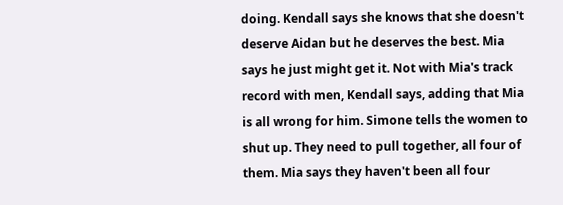doing. Kendall says she knows that she doesn't deserve Aidan but he deserves the best. Mia says he just might get it. Not with Mia's track record with men, Kendall says, adding that Mia is all wrong for him. Simone tells the women to shut up. They need to pull together, all four of them. Mia says they haven't been all four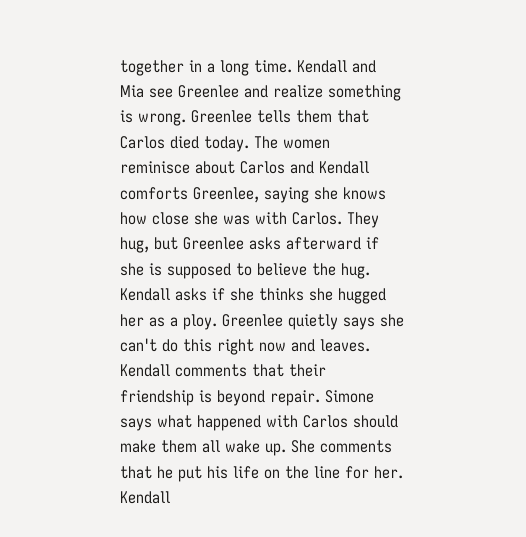together in a long time. Kendall and Mia see Greenlee and realize something is wrong. Greenlee tells them that Carlos died today. The women reminisce about Carlos and Kendall comforts Greenlee, saying she knows how close she was with Carlos. They hug, but Greenlee asks afterward if she is supposed to believe the hug. Kendall asks if she thinks she hugged her as a ploy. Greenlee quietly says she can't do this right now and leaves. Kendall comments that their friendship is beyond repair. Simone says what happened with Carlos should make them all wake up. She comments that he put his life on the line for her. Kendall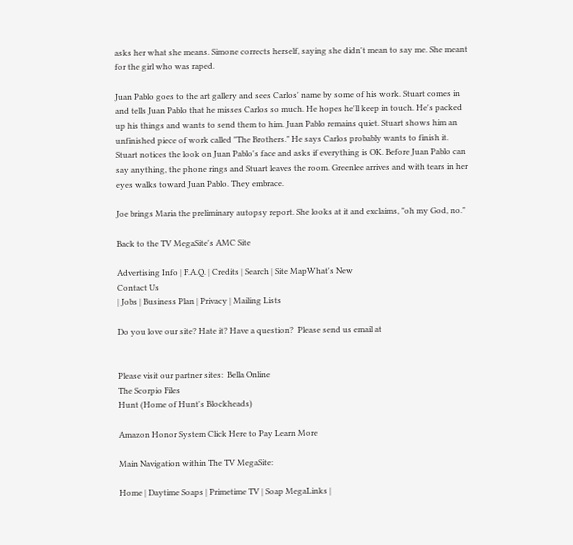asks her what she means. Simone corrects herself, saying she didn't mean to say me. She meant for the girl who was raped.

Juan Pablo goes to the art gallery and sees Carlos' name by some of his work. Stuart comes in and tells Juan Pablo that he misses Carlos so much. He hopes he'll keep in touch. He's packed up his things and wants to send them to him. Juan Pablo remains quiet. Stuart shows him an unfinished piece of work called "The Brothers." He says Carlos probably wants to finish it. Stuart notices the look on Juan Pablo's face and asks if everything is OK. Before Juan Pablo can say anything, the phone rings and Stuart leaves the room. Greenlee arrives and with tears in her eyes walks toward Juan Pablo. They embrace.

Joe brings Maria the preliminary autopsy report. She looks at it and exclaims, "oh my God, no."

Back to the TV MegaSite's AMC Site

Advertising Info | F.A.Q. | Credits | Search | Site MapWhat's New
Contact Us
| Jobs | Business Plan | Privacy | Mailing Lists

Do you love our site? Hate it? Have a question?  Please send us email at


Please visit our partner sites:  Bella Online
The Scorpio Files
Hunt (Home of Hunt's Blockheads)

Amazon Honor System Click Here to Pay Learn More

Main Navigation within The TV MegaSite:

Home | Daytime Soaps | Primetime TV | Soap MegaLinks |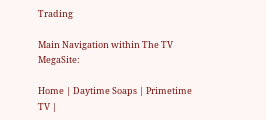Trading

Main Navigation within The TV MegaSite:

Home | Daytime Soaps | Primetime TV |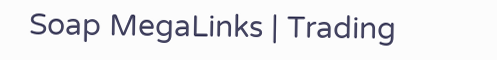Soap MegaLinks | Trading